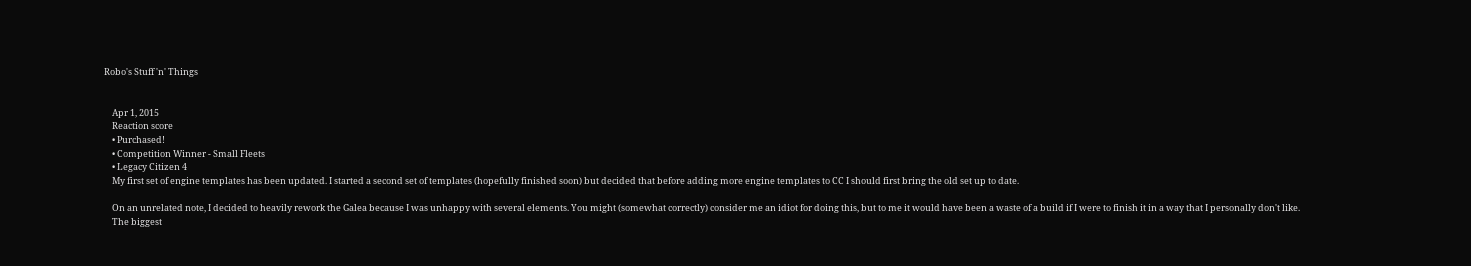Robo's Stuff 'n' Things


    Apr 1, 2015
    Reaction score
    • Purchased!
    • Competition Winner - Small Fleets
    • Legacy Citizen 4
    My first set of engine templates has been updated. I started a second set of templates (hopefully finished soon) but decided that before adding more engine templates to CC I should first bring the old set up to date.

    On an unrelated note, I decided to heavily rework the Galea because I was unhappy with several elements. You might (somewhat correctly) consider me an idiot for doing this, but to me it would have been a waste of a build if I were to finish it in a way that I personally don't like.
    The biggest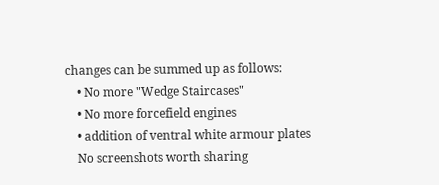changes can be summed up as follows:
    • No more "Wedge Staircases"
    • No more forcefield engines
    • addition of ventral white armour plates
    No screenshots worth sharing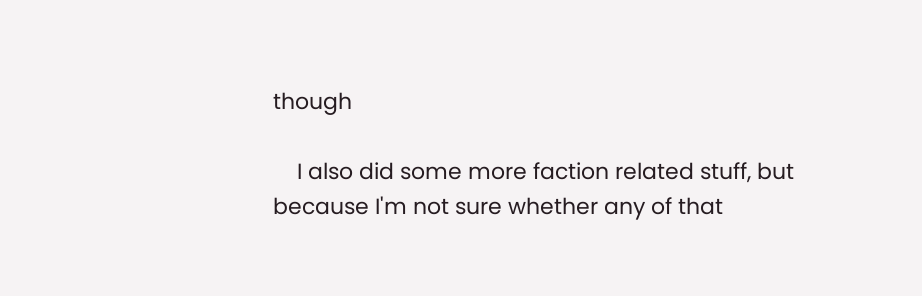though

    I also did some more faction related stuff, but because I'm not sure whether any of that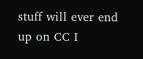stuff will ever end up on CC I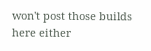won't post those builds here either